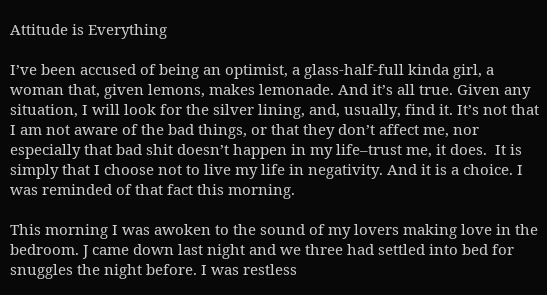Attitude is Everything

I’ve been accused of being an optimist, a glass-half-full kinda girl, a woman that, given lemons, makes lemonade. And it’s all true. Given any situation, I will look for the silver lining, and, usually, find it. It’s not that I am not aware of the bad things, or that they don’t affect me, nor especially that bad shit doesn’t happen in my life–trust me, it does.  It is simply that I choose not to live my life in negativity. And it is a choice. I was reminded of that fact this morning.

This morning I was awoken to the sound of my lovers making love in the bedroom. J came down last night and we three had settled into bed for snuggles the night before. I was restless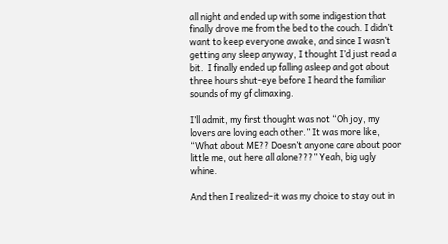all night and ended up with some indigestion that finally drove me from the bed to the couch. I didn’t want to keep everyone awake, and since I wasn’t getting any sleep anyway, I thought I’d just read a bit.  I finally ended up falling asleep and got about three hours shut-eye before I heard the familiar sounds of my gf climaxing.

I’ll admit, my first thought was not “Oh joy, my lovers are loving each other.” It was more like, “What about ME?? Doesn’t anyone care about poor little me, out here all alone???” Yeah, big ugly whine.

And then I realized–it was my choice to stay out in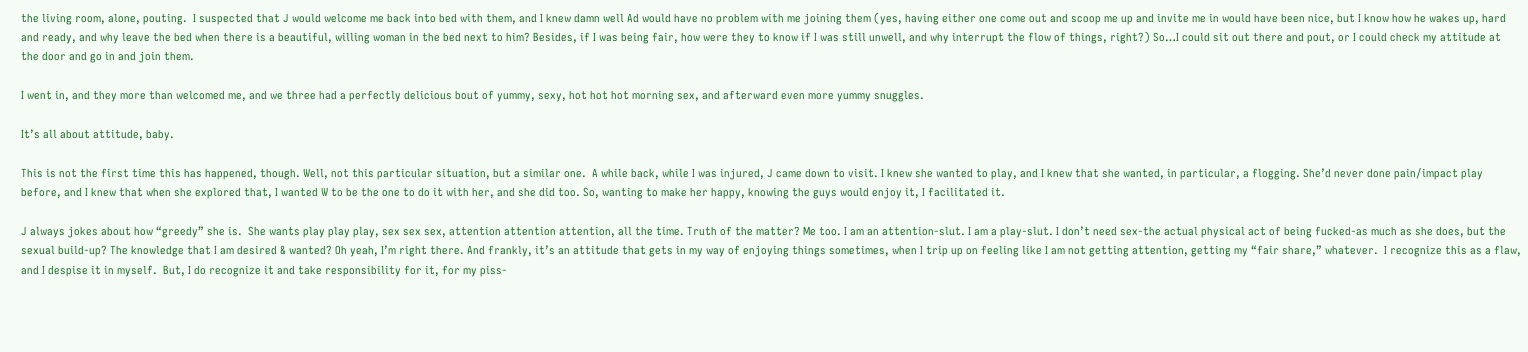the living room, alone, pouting.  I suspected that J would welcome me back into bed with them, and I knew damn well Ad would have no problem with me joining them (yes, having either one come out and scoop me up and invite me in would have been nice, but I know how he wakes up, hard and ready, and why leave the bed when there is a beautiful, willing woman in the bed next to him? Besides, if I was being fair, how were they to know if I was still unwell, and why interrupt the flow of things, right?) So…I could sit out there and pout, or I could check my attitude at the door and go in and join them.

I went in, and they more than welcomed me, and we three had a perfectly delicious bout of yummy, sexy, hot hot hot morning sex, and afterward even more yummy snuggles.

It’s all about attitude, baby.

This is not the first time this has happened, though. Well, not this particular situation, but a similar one.  A while back, while I was injured, J came down to visit. I knew she wanted to play, and I knew that she wanted, in particular, a flogging. She’d never done pain/impact play before, and I knew that when she explored that, I wanted W to be the one to do it with her, and she did too. So, wanting to make her happy, knowing the guys would enjoy it, I facilitated it.

J always jokes about how “greedy” she is.  She wants play play play, sex sex sex, attention attention attention, all the time. Truth of the matter? Me too. I am an attention-slut. I am a play-slut. I don’t need sex-the actual physical act of being fucked-as much as she does, but the sexual build-up? The knowledge that I am desired & wanted? Oh yeah, I’m right there. And frankly, it’s an attitude that gets in my way of enjoying things sometimes, when I trip up on feeling like I am not getting attention, getting my “fair share,” whatever.  I recognize this as a flaw, and I despise it in myself.  But, I do recognize it and take responsibility for it, for my piss-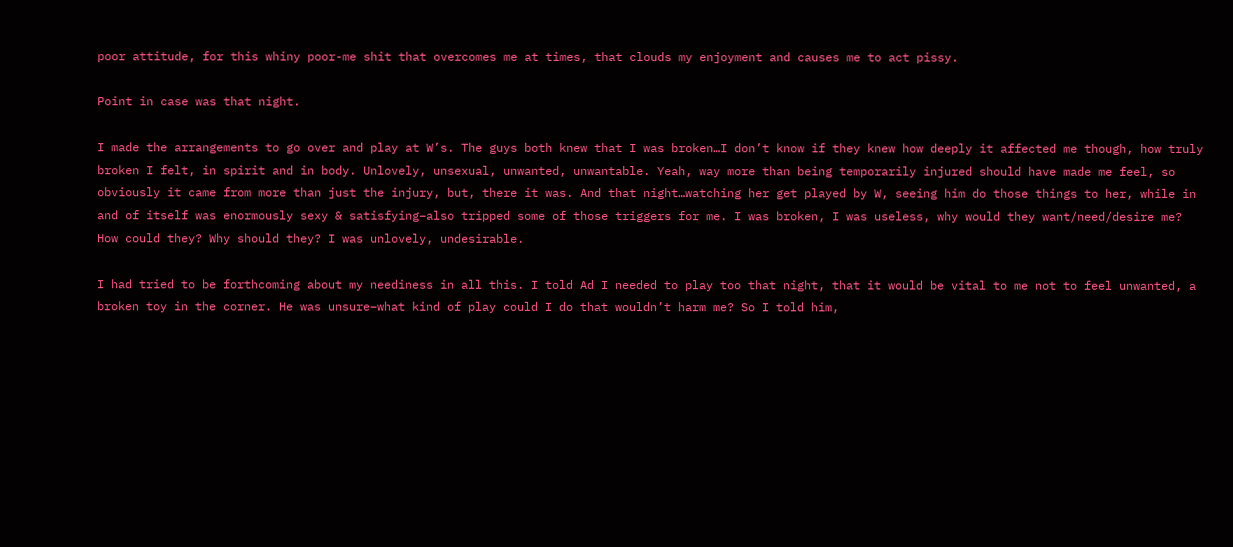poor attitude, for this whiny poor-me shit that overcomes me at times, that clouds my enjoyment and causes me to act pissy.

Point in case was that night.

I made the arrangements to go over and play at W’s. The guys both knew that I was broken…I don’t know if they knew how deeply it affected me though, how truly broken I felt, in spirit and in body. Unlovely, unsexual, unwanted, unwantable. Yeah, way more than being temporarily injured should have made me feel, so obviously it came from more than just the injury, but, there it was. And that night…watching her get played by W, seeing him do those things to her, while in and of itself was enormously sexy & satisfying–also tripped some of those triggers for me. I was broken, I was useless, why would they want/need/desire me? How could they? Why should they? I was unlovely, undesirable.

I had tried to be forthcoming about my neediness in all this. I told Ad I needed to play too that night, that it would be vital to me not to feel unwanted, a broken toy in the corner. He was unsure–what kind of play could I do that wouldn’t harm me? So I told him,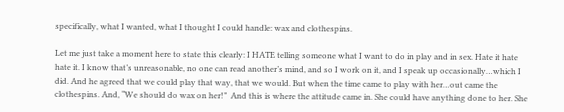specifically, what I wanted, what I thought I could handle: wax and clothespins.

Let me just take a moment here to state this clearly: I HATE telling someone what I want to do in play and in sex. Hate it hate hate it. I know that’s unreasonable, no one can read another’s mind, and so I work on it, and I speak up occasionally…which I did. And he agreed that we could play that way, that we would. But when the time came to play with her…out came the clothespins. And, “We should do wax on her!”  And this is where the attitude came in. She could have anything done to her. She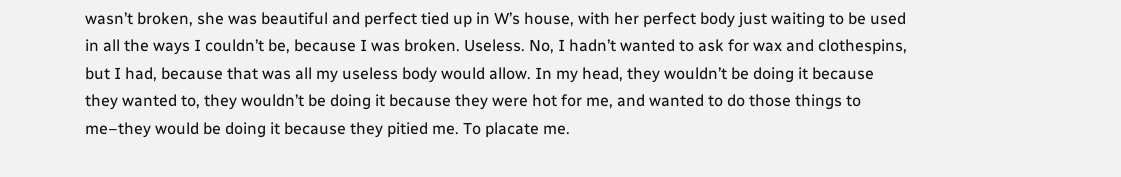wasn’t broken, she was beautiful and perfect tied up in W’s house, with her perfect body just waiting to be used in all the ways I couldn’t be, because I was broken. Useless. No, I hadn’t wanted to ask for wax and clothespins, but I had, because that was all my useless body would allow. In my head, they wouldn’t be doing it because they wanted to, they wouldn’t be doing it because they were hot for me, and wanted to do those things to me–they would be doing it because they pitied me. To placate me.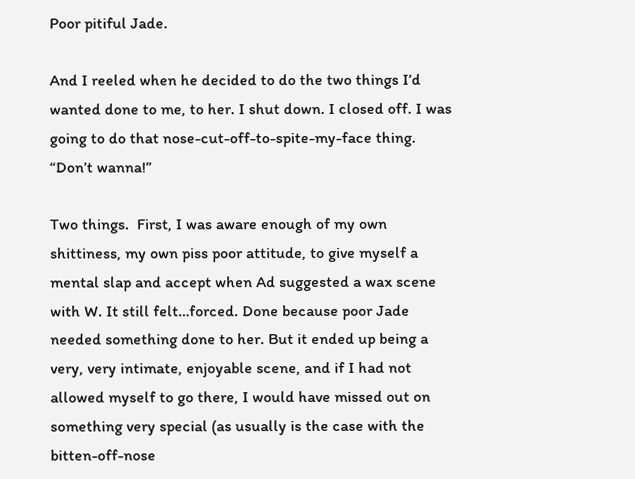Poor pitiful Jade.

And I reeled when he decided to do the two things I’d wanted done to me, to her. I shut down. I closed off. I was going to do that nose-cut-off-to-spite-my-face thing. “Don’t wanna!”

Two things.  First, I was aware enough of my own shittiness, my own piss poor attitude, to give myself a mental slap and accept when Ad suggested a wax scene with W. It still felt…forced. Done because poor Jade needed something done to her. But it ended up being a very, very intimate, enjoyable scene, and if I had not allowed myself to go there, I would have missed out on something very special (as usually is the case with the bitten-off-nose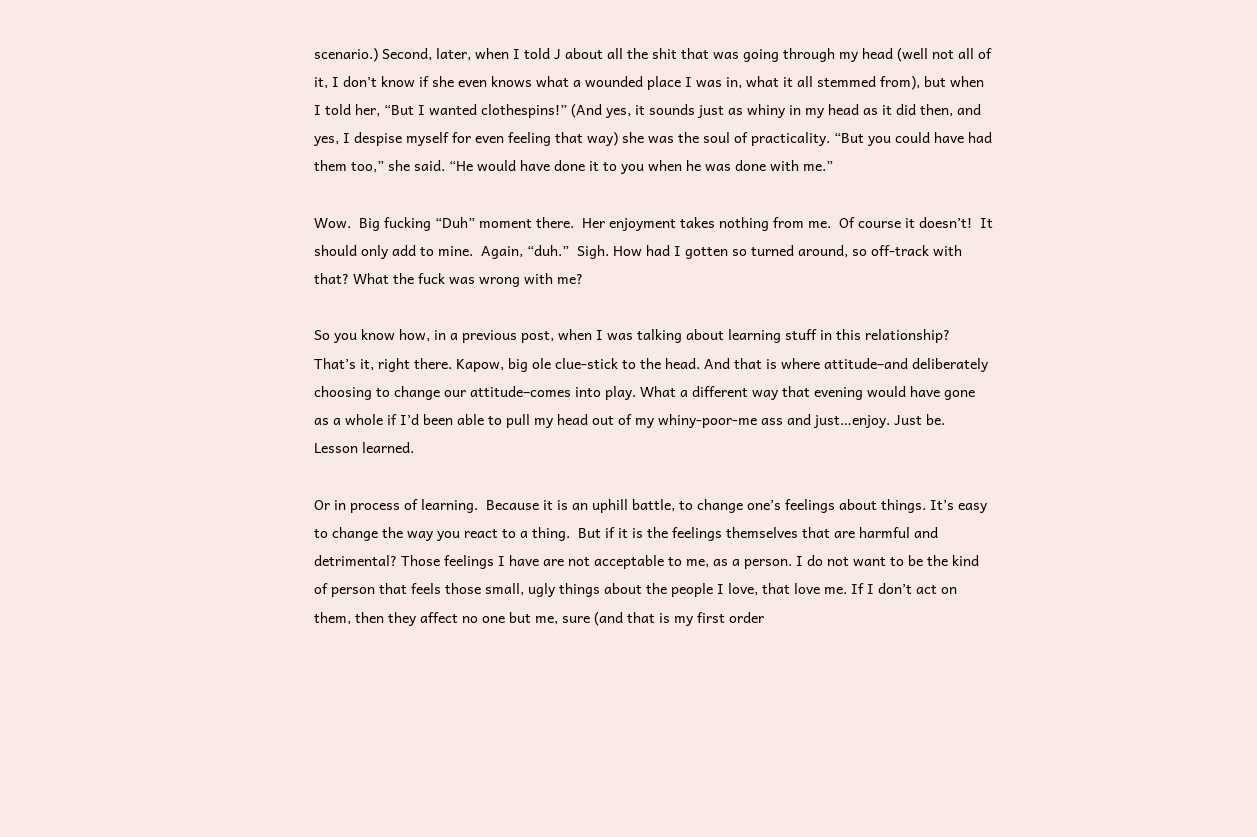scenario.) Second, later, when I told J about all the shit that was going through my head (well not all of it, I don’t know if she even knows what a wounded place I was in, what it all stemmed from), but when I told her, “But I wanted clothespins!” (And yes, it sounds just as whiny in my head as it did then, and yes, I despise myself for even feeling that way) she was the soul of practicality. “But you could have had them too,” she said. “He would have done it to you when he was done with me.”

Wow.  Big fucking “Duh” moment there.  Her enjoyment takes nothing from me.  Of course it doesn’t!  It should only add to mine.  Again, “duh.”  Sigh. How had I gotten so turned around, so off-track with that? What the fuck was wrong with me?

So you know how, in a previous post, when I was talking about learning stuff in this relationship?  That’s it, right there. Kapow, big ole clue-stick to the head. And that is where attitude–and deliberately choosing to change our attitude–comes into play. What a different way that evening would have gone as a whole if I’d been able to pull my head out of my whiny-poor-me ass and just…enjoy. Just be.  Lesson learned.

Or in process of learning.  Because it is an uphill battle, to change one’s feelings about things. It’s easy to change the way you react to a thing.  But if it is the feelings themselves that are harmful and detrimental? Those feelings I have are not acceptable to me, as a person. I do not want to be the kind of person that feels those small, ugly things about the people I love, that love me. If I don’t act on them, then they affect no one but me, sure (and that is my first order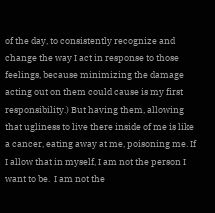of the day, to consistently recognize and change the way I act in response to those feelings, because minimizing the damage acting out on them could cause is my first responsibility.) But having them, allowing that ugliness to live there inside of me is like a cancer, eating away at me, poisoning me. If I allow that in myself, I am not the person I want to be.  I am not the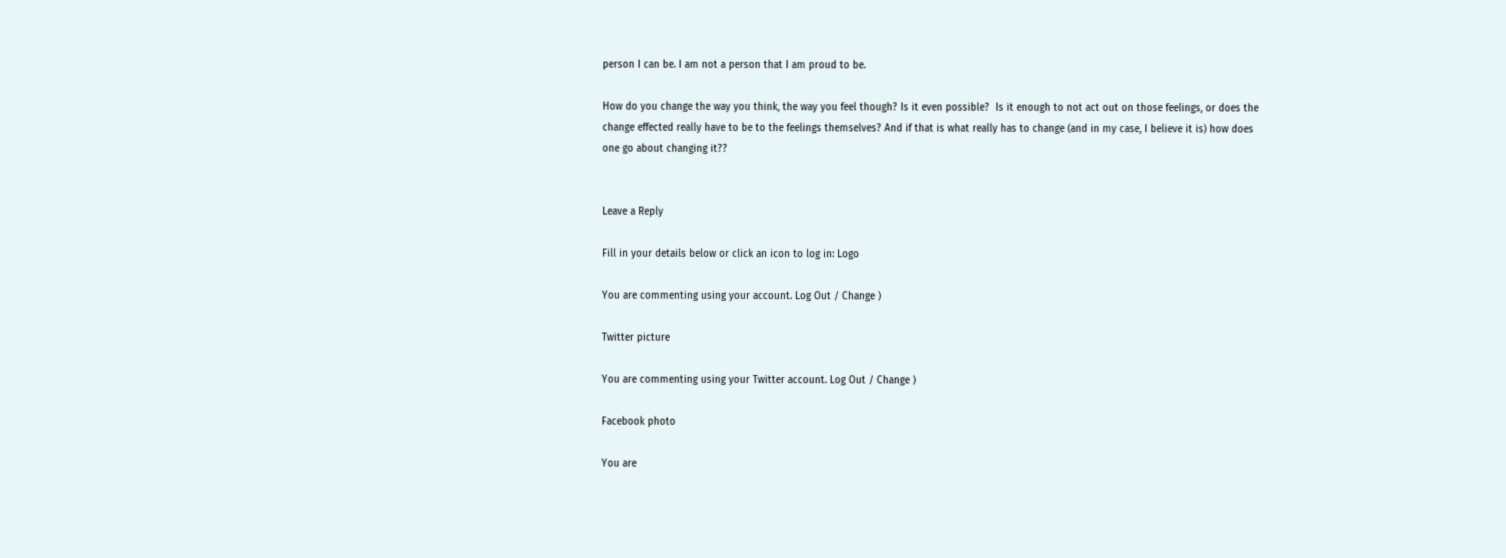person I can be. I am not a person that I am proud to be.

How do you change the way you think, the way you feel though? Is it even possible?  Is it enough to not act out on those feelings, or does the change effected really have to be to the feelings themselves? And if that is what really has to change (and in my case, I believe it is) how does one go about changing it??


Leave a Reply

Fill in your details below or click an icon to log in: Logo

You are commenting using your account. Log Out / Change )

Twitter picture

You are commenting using your Twitter account. Log Out / Change )

Facebook photo

You are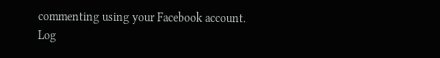commenting using your Facebook account. Log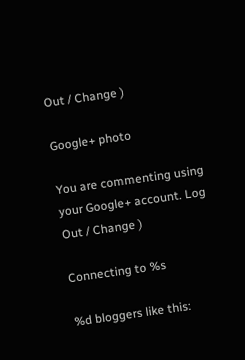Out / Change )

Google+ photo

You are commenting using your Google+ account. Log Out / Change )

Connecting to %s

%d bloggers like this: